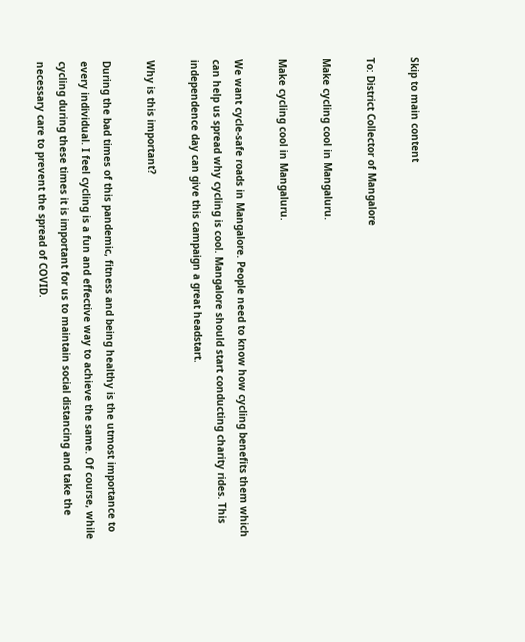Skip to main content

To: District Collector of Mangalore

Make cycling cool in Mangaluru.

Make cycling cool in Mangaluru.

We want cycle-safe roads in Mangalore. People need to know how cycling benefits them which can help us spread why cycling is cool. Mangalore should start conducting charity rides. This independence day can give this campaign a great headstart.

Why is this important?

During the bad times of this pandemic, fitness and being healthy is the utmost importance to every individual. I feel cycling is a fun and effective way to achieve the same. Of course, while cycling during these times it is important for us to maintain social distancing and take the necessary care to prevent the spread of COVID.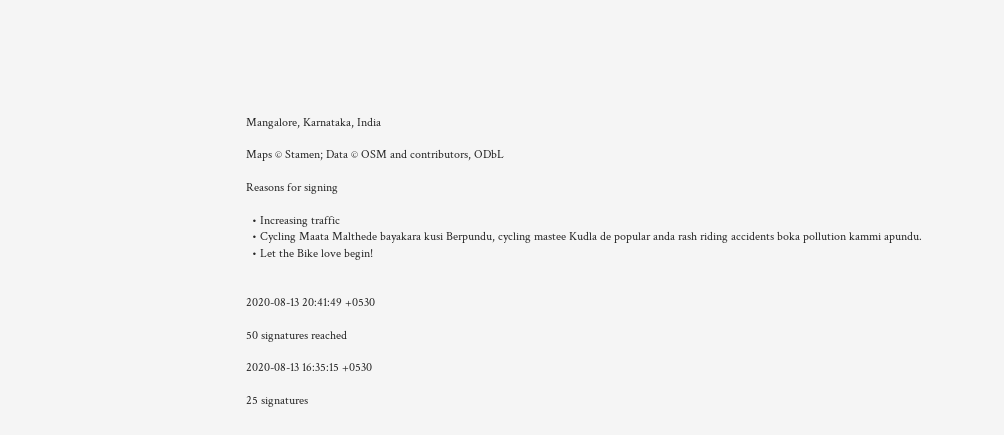Mangalore, Karnataka, India

Maps © Stamen; Data © OSM and contributors, ODbL

Reasons for signing

  • Increasing traffic
  • Cycling Maata Malthede bayakara kusi Berpundu, cycling mastee Kudla de popular anda rash riding accidents boka pollution kammi apundu.
  • Let the Bike love begin!


2020-08-13 20:41:49 +0530

50 signatures reached

2020-08-13 16:35:15 +0530

25 signatures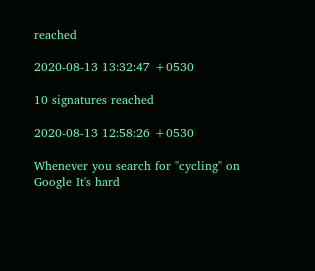reached

2020-08-13 13:32:47 +0530

10 signatures reached

2020-08-13 12:58:26 +0530

Whenever you search for "cycling" on Google It's hard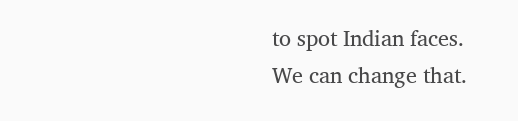to spot Indian faces. We can change that.